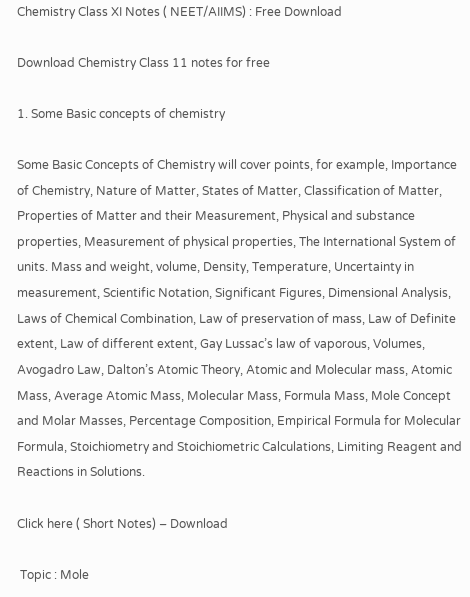Chemistry Class XI Notes ( NEET/AIIMS) : Free Download

Download Chemistry Class 11 notes for free

1. Some Basic concepts of chemistry

Some Basic Concepts of Chemistry will cover points, for example, Importance of Chemistry, Nature of Matter, States of Matter, Classification of Matter, Properties of Matter and their Measurement, Physical and substance properties, Measurement of physical properties, The International System of units. Mass and weight, volume, Density, Temperature, Uncertainty in measurement, Scientific Notation, Significant Figures, Dimensional Analysis, Laws of Chemical Combination, Law of preservation of mass, Law of Definite extent, Law of different extent, Gay Lussac’s law of vaporous, Volumes, Avogadro Law, Dalton’s Atomic Theory, Atomic and Molecular mass, Atomic Mass, Average Atomic Mass, Molecular Mass, Formula Mass, Mole Concept and Molar Masses, Percentage Composition, Empirical Formula for Molecular Formula, Stoichiometry and Stoichiometric Calculations, Limiting Reagent and Reactions in Solutions.

Click here ( Short Notes) – Download

 Topic : Mole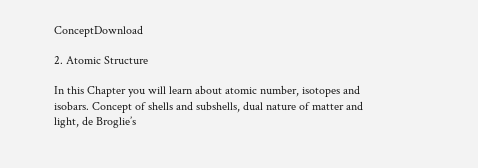ConceptDownload

2. Atomic Structure

In this Chapter you will learn about atomic number, isotopes and isobars. Concept of shells and subshells, dual nature of matter and light, de Broglie’s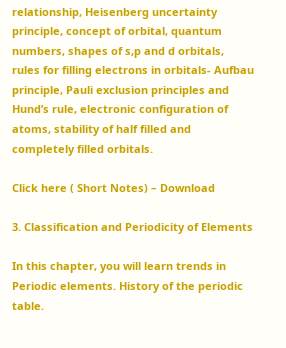relationship, Heisenberg uncertainty principle, concept of orbital, quantum numbers, shapes of s,p and d orbitals, rules for filling electrons in orbitals- Aufbau principle, Pauli exclusion principles and Hund’s rule, electronic configuration of atoms, stability of half filled and completely filled orbitals.

Click here ( Short Notes) – Download

3. Classification and Periodicity of Elements

In this chapter, you will learn trends in Periodic elements. History of the periodic table.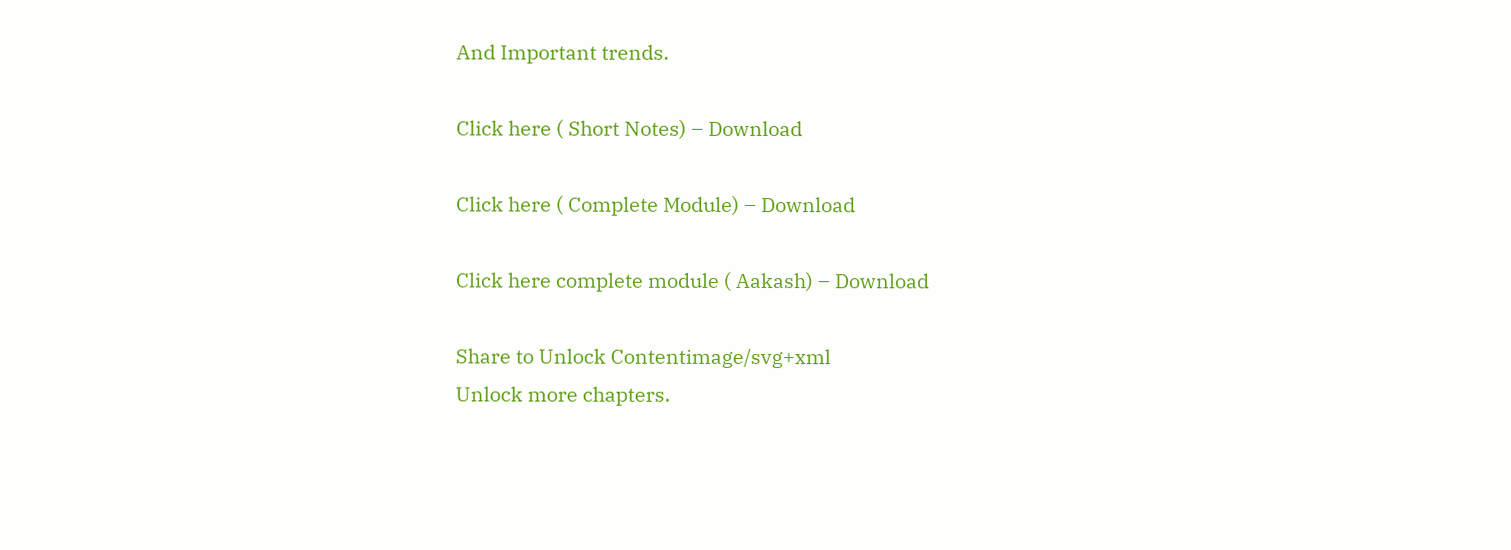And Important trends.

Click here ( Short Notes) – Download

Click here ( Complete Module) – Download

Click here complete module ( Aakash) – Download

Share to Unlock Contentimage/svg+xml
Unlock more chapters.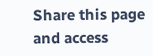Share this page and access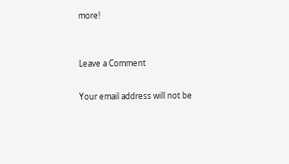more!


Leave a Comment

Your email address will not be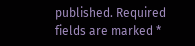published. Required fields are marked *